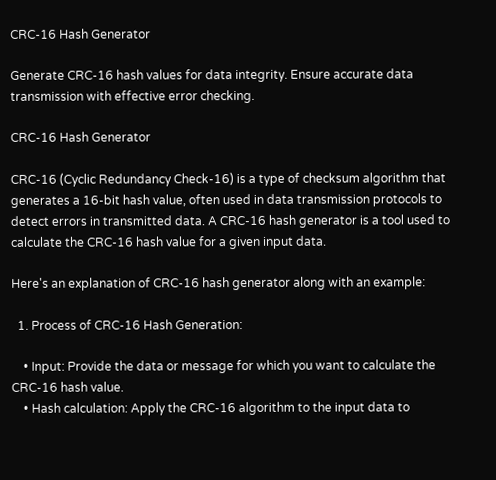CRC-16 Hash Generator

Generate CRC-16 hash values for data integrity. Ensure accurate data transmission with effective error checking.

CRC-16 Hash Generator

CRC-16 (Cyclic Redundancy Check-16) is a type of checksum algorithm that generates a 16-bit hash value, often used in data transmission protocols to detect errors in transmitted data. A CRC-16 hash generator is a tool used to calculate the CRC-16 hash value for a given input data.

Here's an explanation of CRC-16 hash generator along with an example:

  1. Process of CRC-16 Hash Generation:

    • Input: Provide the data or message for which you want to calculate the CRC-16 hash value.
    • Hash calculation: Apply the CRC-16 algorithm to the input data to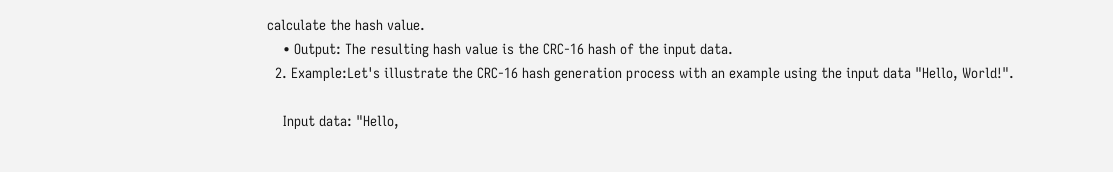calculate the hash value.
    • Output: The resulting hash value is the CRC-16 hash of the input data.
  2. Example:Let's illustrate the CRC-16 hash generation process with an example using the input data "Hello, World!".

    Input data: "Hello,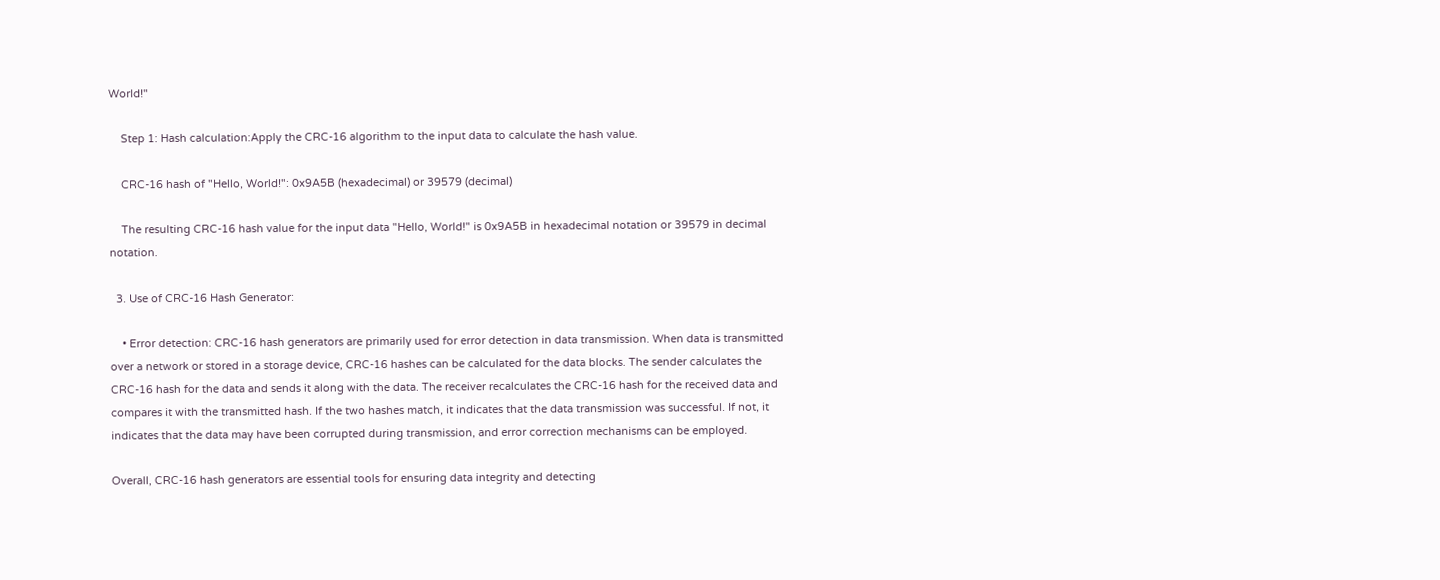World!"

    Step 1: Hash calculation:Apply the CRC-16 algorithm to the input data to calculate the hash value.

    CRC-16 hash of "Hello, World!": 0x9A5B (hexadecimal) or 39579 (decimal)

    The resulting CRC-16 hash value for the input data "Hello, World!" is 0x9A5B in hexadecimal notation or 39579 in decimal notation.

  3. Use of CRC-16 Hash Generator:

    • Error detection: CRC-16 hash generators are primarily used for error detection in data transmission. When data is transmitted over a network or stored in a storage device, CRC-16 hashes can be calculated for the data blocks. The sender calculates the CRC-16 hash for the data and sends it along with the data. The receiver recalculates the CRC-16 hash for the received data and compares it with the transmitted hash. If the two hashes match, it indicates that the data transmission was successful. If not, it indicates that the data may have been corrupted during transmission, and error correction mechanisms can be employed.

Overall, CRC-16 hash generators are essential tools for ensuring data integrity and detecting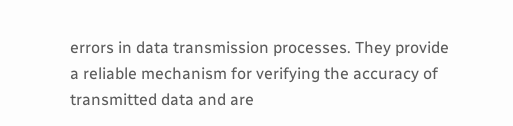errors in data transmission processes. They provide a reliable mechanism for verifying the accuracy of transmitted data and are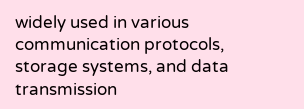widely used in various communication protocols, storage systems, and data transmission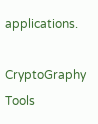applications.

CryptoGraphy Tools